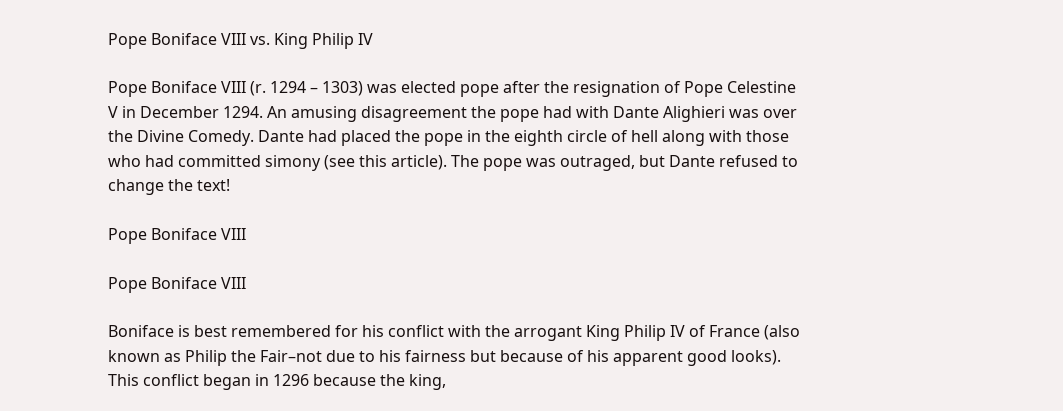Pope Boniface VIII vs. King Philip IV

Pope Boniface VIII (r. 1294 – 1303) was elected pope after the resignation of Pope Celestine V in December 1294. An amusing disagreement the pope had with Dante Alighieri was over the Divine Comedy. Dante had placed the pope in the eighth circle of hell along with those who had committed simony (see this article). The pope was outraged, but Dante refused to change the text!

Pope Boniface VIII

Pope Boniface VIII

Boniface is best remembered for his conflict with the arrogant King Philip IV of France (also known as Philip the Fair–not due to his fairness but because of his apparent good looks). This conflict began in 1296 because the king,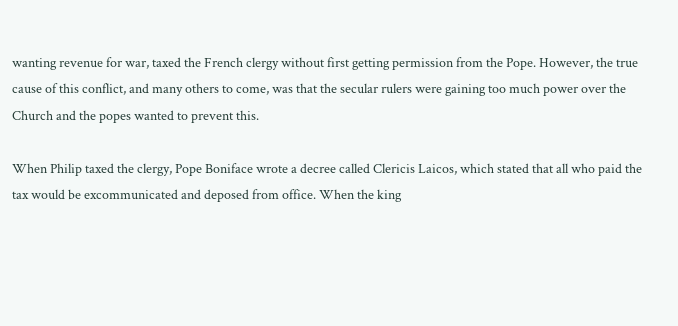wanting revenue for war, taxed the French clergy without first getting permission from the Pope. However, the true cause of this conflict, and many others to come, was that the secular rulers were gaining too much power over the Church and the popes wanted to prevent this.

When Philip taxed the clergy, Pope Boniface wrote a decree called Clericis Laicos, which stated that all who paid the tax would be excommunicated and deposed from office. When the king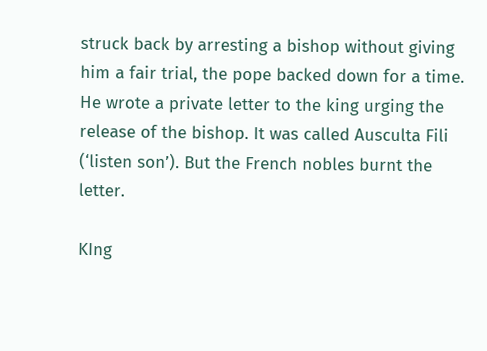struck back by arresting a bishop without giving him a fair trial, the pope backed down for a time. He wrote a private letter to the king urging the release of the bishop. It was called Ausculta Fili (‘listen son’). But the French nobles burnt the letter.

KIng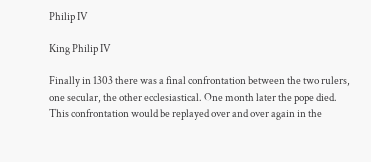Philip IV

King Philip IV

Finally in 1303 there was a final confrontation between the two rulers, one secular, the other ecclesiastical. One month later the pope died. This confrontation would be replayed over and over again in the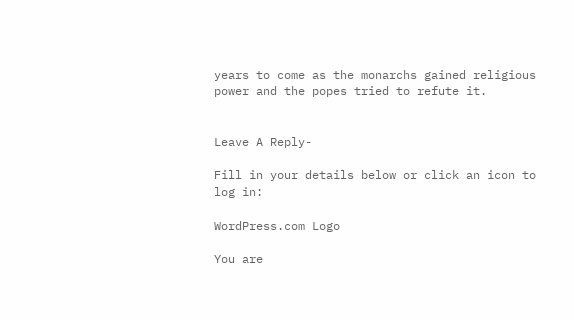years to come as the monarchs gained religious power and the popes tried to refute it.


Leave A Reply-

Fill in your details below or click an icon to log in:

WordPress.com Logo

You are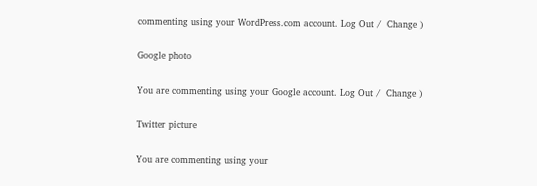commenting using your WordPress.com account. Log Out /  Change )

Google photo

You are commenting using your Google account. Log Out /  Change )

Twitter picture

You are commenting using your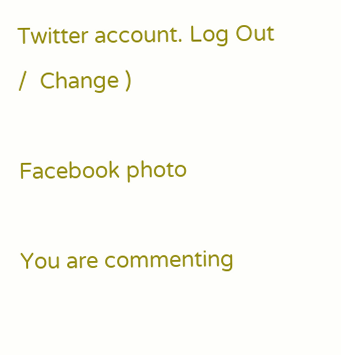Twitter account. Log Out /  Change )

Facebook photo

You are commenting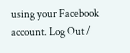using your Facebook account. Log Out /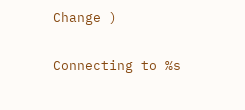Change )

Connecting to %s